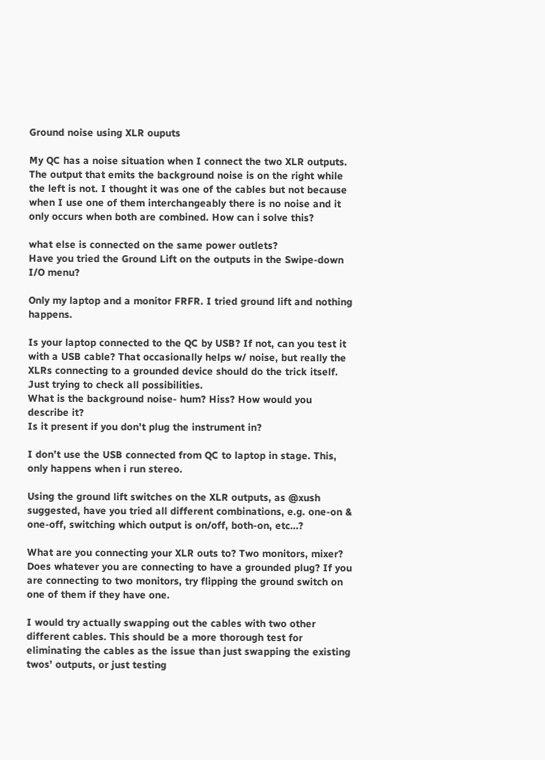Ground noise using XLR ouputs

My QC has a noise situation when I connect the two XLR outputs. The output that emits the background noise is on the right while the left is not. I thought it was one of the cables but not because when I use one of them interchangeably there is no noise and it only occurs when both are combined. How can i solve this?

what else is connected on the same power outlets?
Have you tried the Ground Lift on the outputs in the Swipe-down I/O menu?

Only my laptop and a monitor FRFR. I tried ground lift and nothing happens.

Is your laptop connected to the QC by USB? If not, can you test it with a USB cable? That occasionally helps w/ noise, but really the XLRs connecting to a grounded device should do the trick itself.
Just trying to check all possibilities.
What is the background noise- hum? Hiss? How would you describe it?
Is it present if you don’t plug the instrument in?

I don’t use the USB connected from QC to laptop in stage. This, only happens when i run stereo.

Using the ground lift switches on the XLR outputs, as @xush suggested, have you tried all different combinations, e.g. one-on & one-off, switching which output is on/off, both-on, etc…?

What are you connecting your XLR outs to? Two monitors, mixer? Does whatever you are connecting to have a grounded plug? If you are connecting to two monitors, try flipping the ground switch on one of them if they have one.

I would try actually swapping out the cables with two other different cables. This should be a more thorough test for eliminating the cables as the issue than just swapping the existing twos’ outputs, or just testing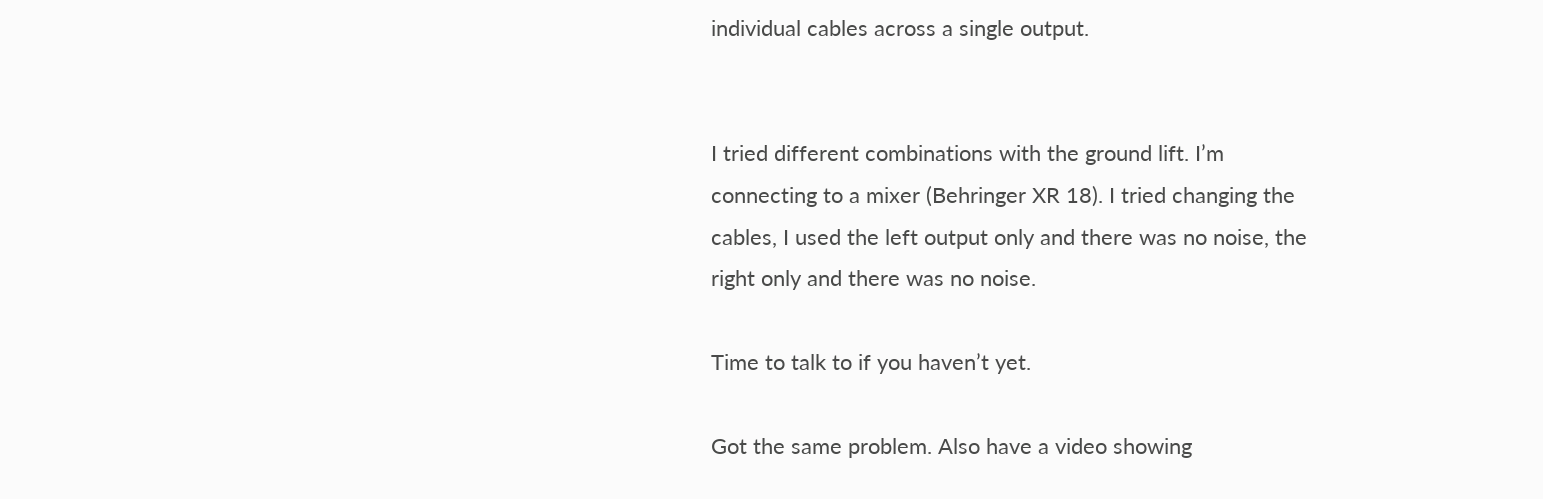individual cables across a single output.


I tried different combinations with the ground lift. I’m connecting to a mixer (Behringer XR 18). I tried changing the cables, I used the left output only and there was no noise, the right only and there was no noise.

Time to talk to if you haven’t yet.

Got the same problem. Also have a video showing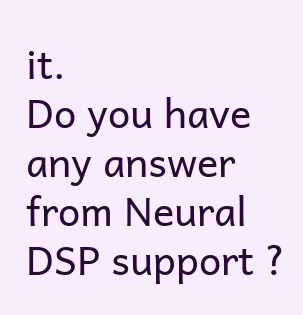it.
Do you have any answer from Neural DSP support ?